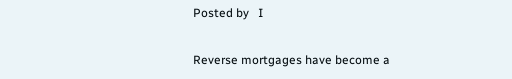Posted by   I

Reverse mortgages have become a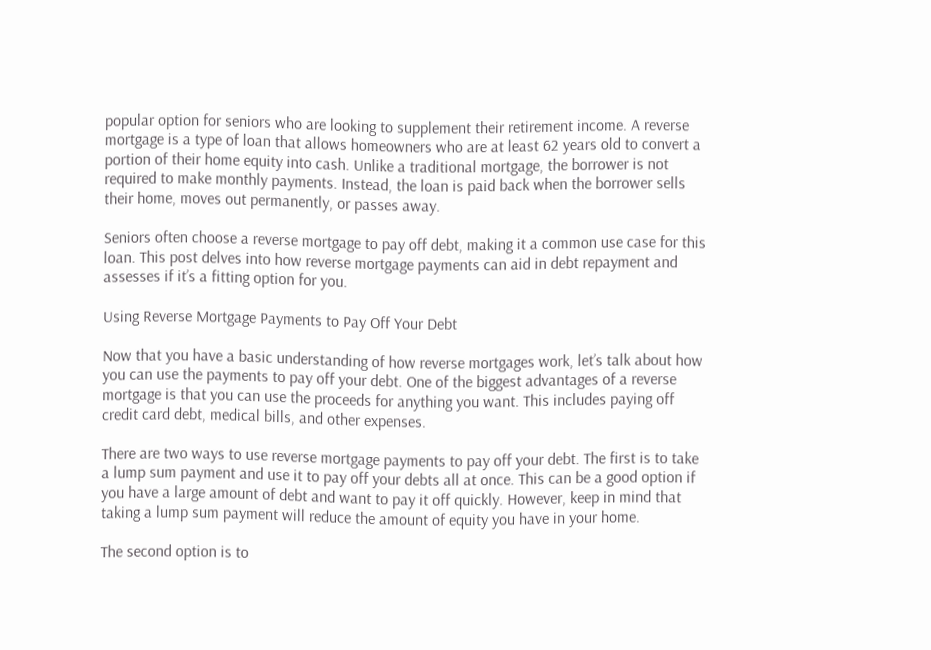popular option for seniors who are looking to supplement their retirement income. A reverse mortgage is a type of loan that allows homeowners who are at least 62 years old to convert a portion of their home equity into cash. Unlike a traditional mortgage, the borrower is not required to make monthly payments. Instead, the loan is paid back when the borrower sells their home, moves out permanently, or passes away.

Seniors often choose a reverse mortgage to pay off debt, making it a common use case for this loan. This post delves into how reverse mortgage payments can aid in debt repayment and assesses if it’s a fitting option for you.

Using Reverse Mortgage Payments to Pay Off Your Debt

Now that you have a basic understanding of how reverse mortgages work, let’s talk about how you can use the payments to pay off your debt. One of the biggest advantages of a reverse mortgage is that you can use the proceeds for anything you want. This includes paying off credit card debt, medical bills, and other expenses.

There are two ways to use reverse mortgage payments to pay off your debt. The first is to take a lump sum payment and use it to pay off your debts all at once. This can be a good option if you have a large amount of debt and want to pay it off quickly. However, keep in mind that taking a lump sum payment will reduce the amount of equity you have in your home.

The second option is to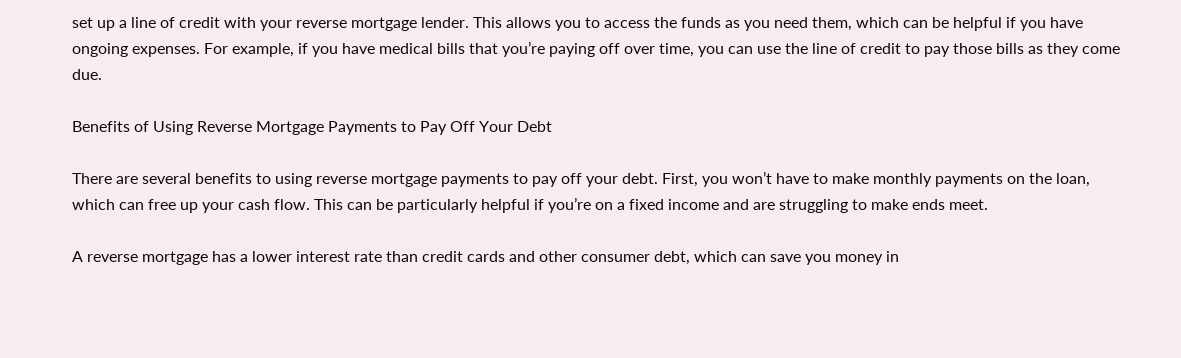set up a line of credit with your reverse mortgage lender. This allows you to access the funds as you need them, which can be helpful if you have ongoing expenses. For example, if you have medical bills that you’re paying off over time, you can use the line of credit to pay those bills as they come due.

Benefits of Using Reverse Mortgage Payments to Pay Off Your Debt

There are several benefits to using reverse mortgage payments to pay off your debt. First, you won’t have to make monthly payments on the loan, which can free up your cash flow. This can be particularly helpful if you’re on a fixed income and are struggling to make ends meet.

A reverse mortgage has a lower interest rate than credit cards and other consumer debt, which can save you money in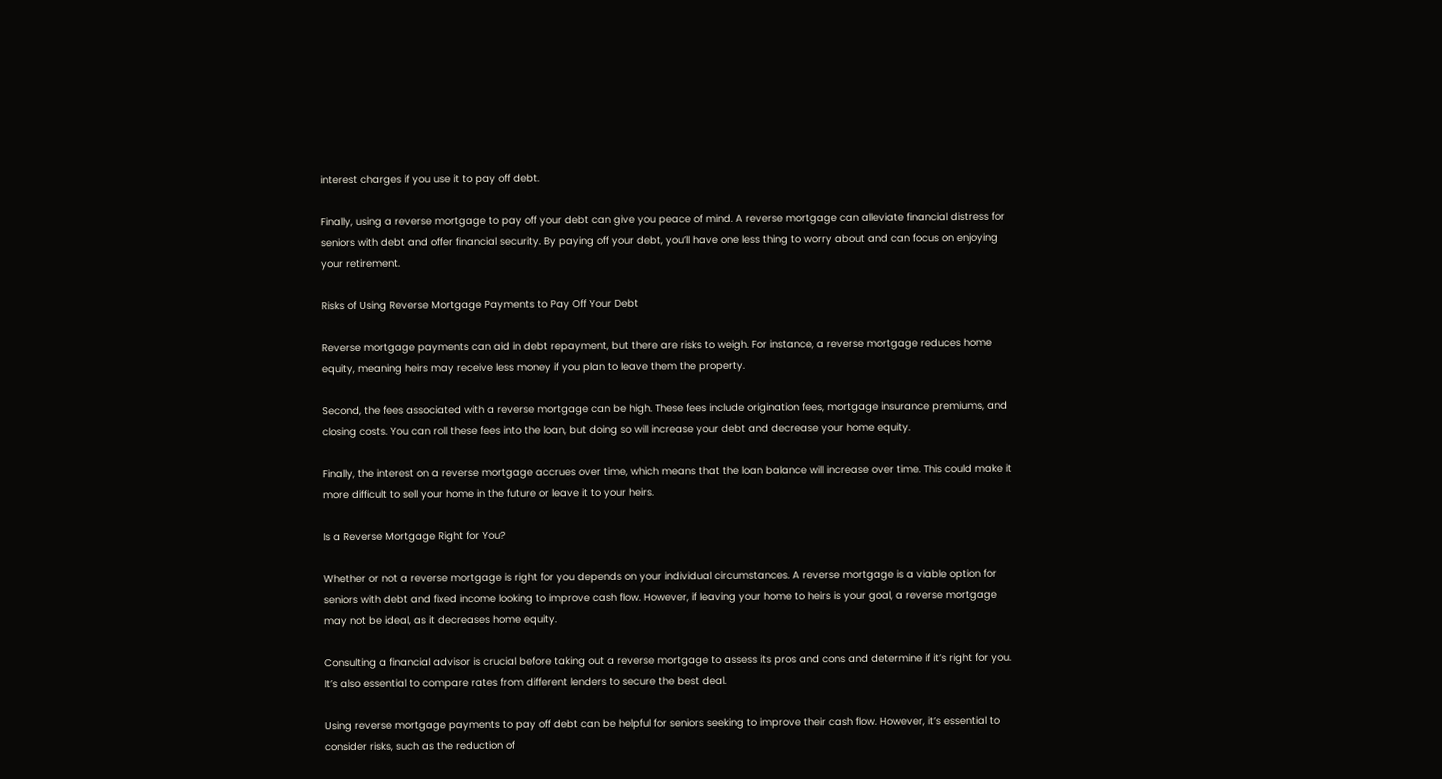interest charges if you use it to pay off debt.

Finally, using a reverse mortgage to pay off your debt can give you peace of mind. A reverse mortgage can alleviate financial distress for seniors with debt and offer financial security. By paying off your debt, you’ll have one less thing to worry about and can focus on enjoying your retirement.

Risks of Using Reverse Mortgage Payments to Pay Off Your Debt

Reverse mortgage payments can aid in debt repayment, but there are risks to weigh. For instance, a reverse mortgage reduces home equity, meaning heirs may receive less money if you plan to leave them the property.

Second, the fees associated with a reverse mortgage can be high. These fees include origination fees, mortgage insurance premiums, and closing costs. You can roll these fees into the loan, but doing so will increase your debt and decrease your home equity.

Finally, the interest on a reverse mortgage accrues over time, which means that the loan balance will increase over time. This could make it more difficult to sell your home in the future or leave it to your heirs.

Is a Reverse Mortgage Right for You?

Whether or not a reverse mortgage is right for you depends on your individual circumstances. A reverse mortgage is a viable option for seniors with debt and fixed income looking to improve cash flow. However, if leaving your home to heirs is your goal, a reverse mortgage may not be ideal, as it decreases home equity.

Consulting a financial advisor is crucial before taking out a reverse mortgage to assess its pros and cons and determine if it’s right for you. It’s also essential to compare rates from different lenders to secure the best deal.

Using reverse mortgage payments to pay off debt can be helpful for seniors seeking to improve their cash flow. However, it’s essential to consider risks, such as the reduction of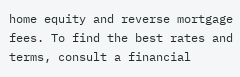home equity and reverse mortgage fees. To find the best rates and terms, consult a financial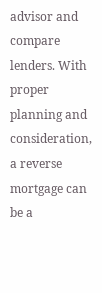advisor and compare lenders. With proper planning and consideration, a reverse mortgage can be a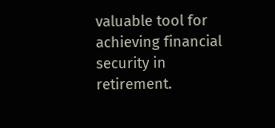valuable tool for achieving financial security in retirement.